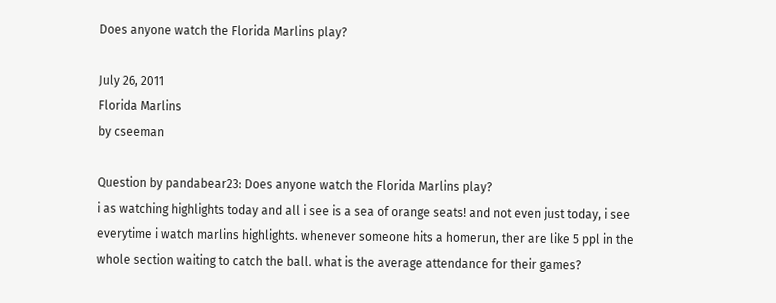Does anyone watch the Florida Marlins play?

July 26, 2011
Florida Marlins
by cseeman

Question by pandabear23: Does anyone watch the Florida Marlins play?
i as watching highlights today and all i see is a sea of orange seats! and not even just today, i see everytime i watch marlins highlights. whenever someone hits a homerun, ther are like 5 ppl in the whole section waiting to catch the ball. what is the average attendance for their games?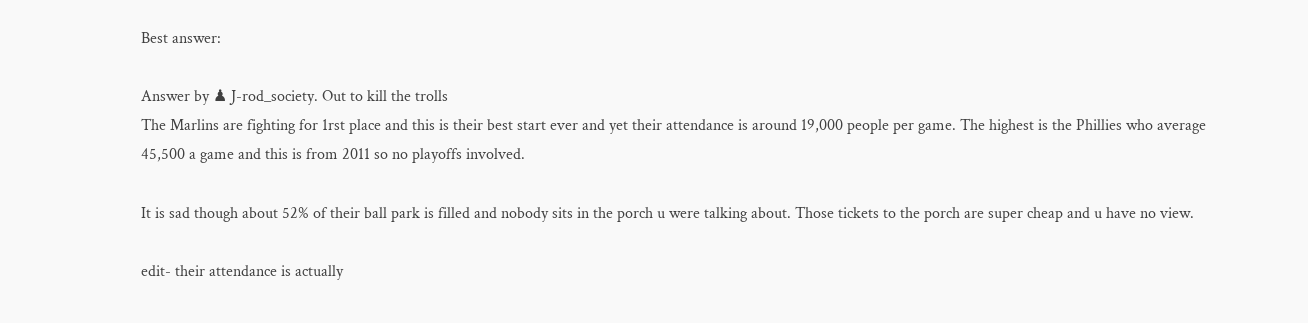Best answer:

Answer by ♟ J-rod_society. Out to kill the trolls
The Marlins are fighting for 1rst place and this is their best start ever and yet their attendance is around 19,000 people per game. The highest is the Phillies who average 45,500 a game and this is from 2011 so no playoffs involved.

It is sad though about 52% of their ball park is filled and nobody sits in the porch u were talking about. Those tickets to the porch are super cheap and u have no view.

edit- their attendance is actually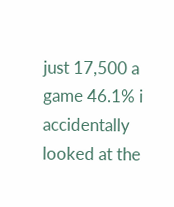just 17,500 a game 46.1% i accidentally looked at the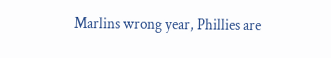Marlins wrong year, Phillies are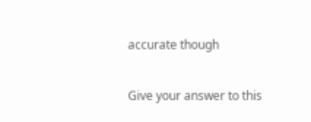accurate though

Give your answer to this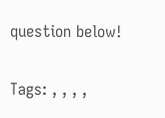question below!

Tags: , , , ,